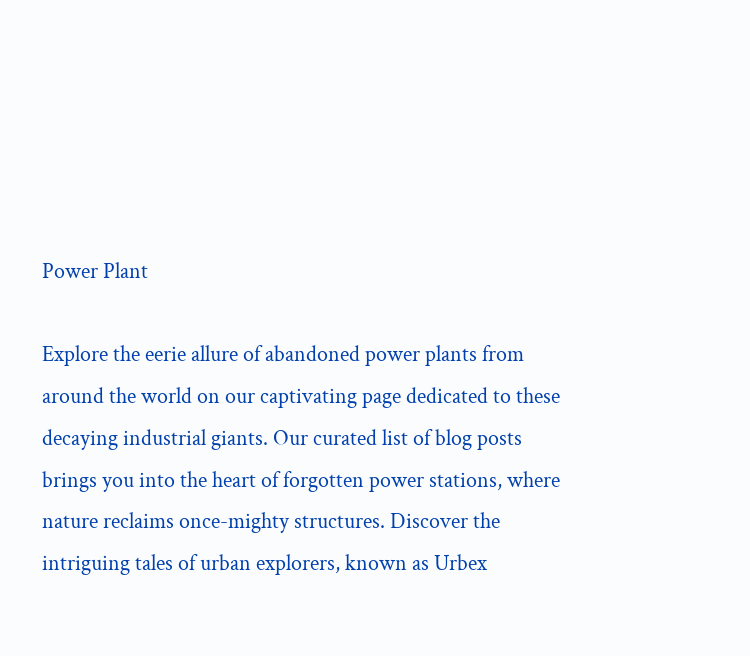Power Plant

Explore the eerie allure of abandoned power plants from around the world on our captivating page dedicated to these decaying industrial giants. Our curated list of blog posts brings you into the heart of forgotten power stations, where nature reclaims once-mighty structures. Discover the intriguing tales of urban explorers, known as Urbex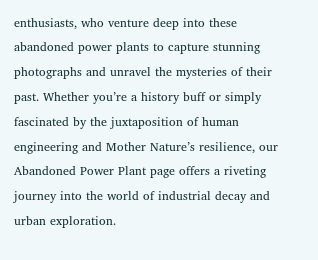enthusiasts, who venture deep into these abandoned power plants to capture stunning photographs and unravel the mysteries of their past. Whether you’re a history buff or simply fascinated by the juxtaposition of human engineering and Mother Nature’s resilience, our Abandoned Power Plant page offers a riveting journey into the world of industrial decay and urban exploration.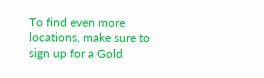To find even more locations, make sure to sign up for a Gold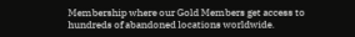Membership where our Gold Members get access to hundreds of abandoned locations worldwide.